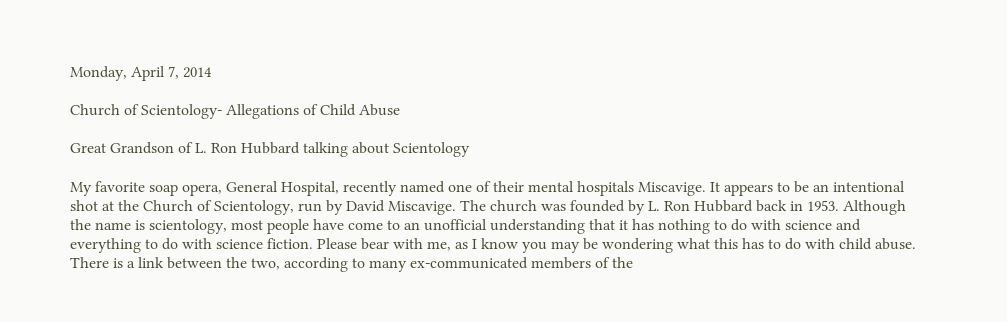Monday, April 7, 2014

Church of Scientology- Allegations of Child Abuse

Great Grandson of L. Ron Hubbard talking about Scientology

My favorite soap opera, General Hospital, recently named one of their mental hospitals Miscavige. It appears to be an intentional shot at the Church of Scientology, run by David Miscavige. The church was founded by L. Ron Hubbard back in 1953. Although the name is scientology, most people have come to an unofficial understanding that it has nothing to do with science and everything to do with science fiction. Please bear with me, as I know you may be wondering what this has to do with child abuse. There is a link between the two, according to many ex-communicated members of the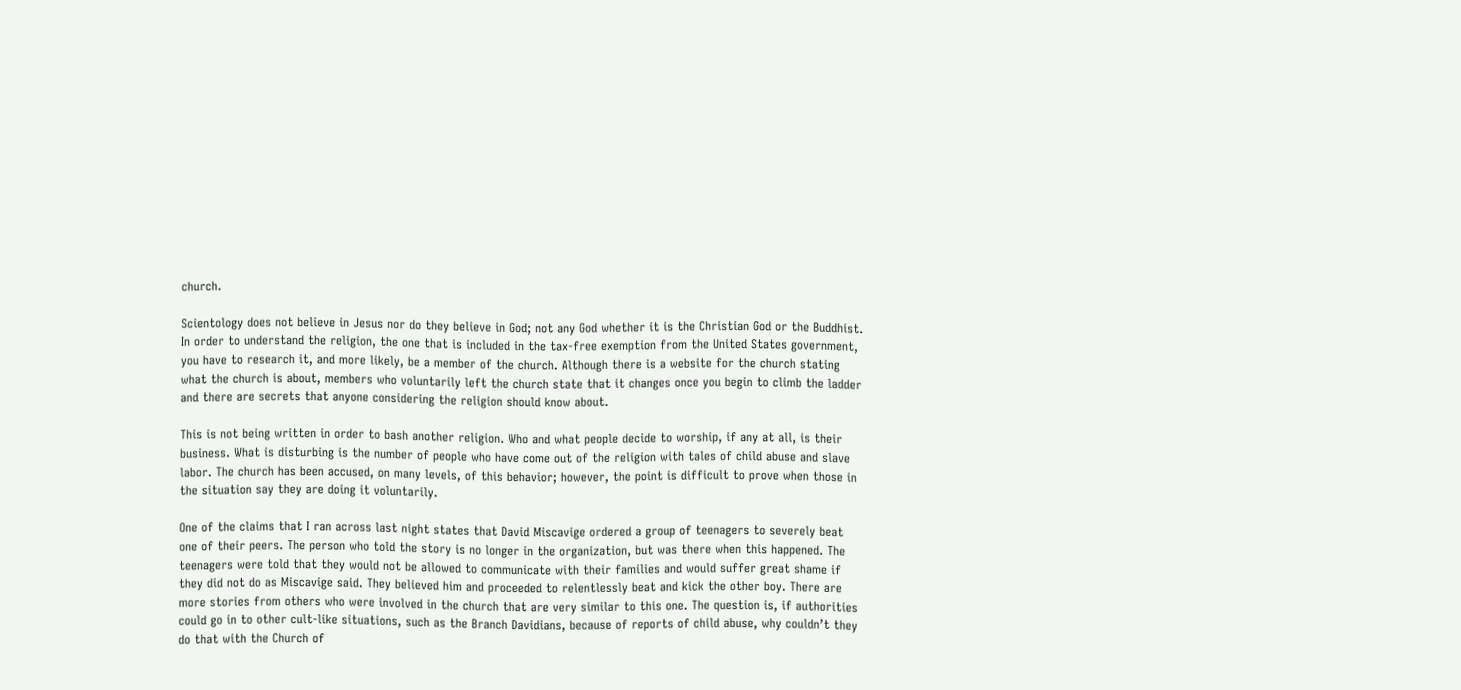church.

Scientology does not believe in Jesus nor do they believe in God; not any God whether it is the Christian God or the Buddhist. In order to understand the religion, the one that is included in the tax-free exemption from the United States government, you have to research it, and more likely, be a member of the church. Although there is a website for the church stating what the church is about, members who voluntarily left the church state that it changes once you begin to climb the ladder and there are secrets that anyone considering the religion should know about.

This is not being written in order to bash another religion. Who and what people decide to worship, if any at all, is their business. What is disturbing is the number of people who have come out of the religion with tales of child abuse and slave labor. The church has been accused, on many levels, of this behavior; however, the point is difficult to prove when those in the situation say they are doing it voluntarily.

One of the claims that I ran across last night states that David Miscavige ordered a group of teenagers to severely beat one of their peers. The person who told the story is no longer in the organization, but was there when this happened. The teenagers were told that they would not be allowed to communicate with their families and would suffer great shame if they did not do as Miscavige said. They believed him and proceeded to relentlessly beat and kick the other boy. There are more stories from others who were involved in the church that are very similar to this one. The question is, if authorities could go in to other cult-like situations, such as the Branch Davidians, because of reports of child abuse, why couldn’t they do that with the Church of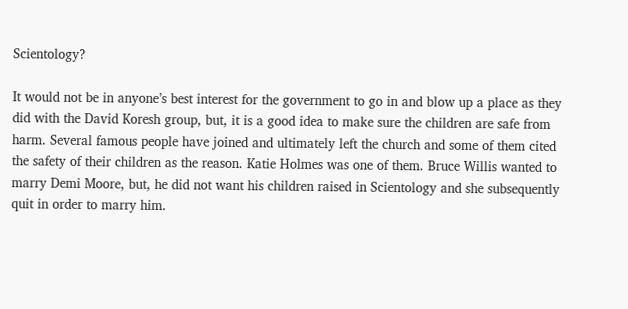Scientology?

It would not be in anyone’s best interest for the government to go in and blow up a place as they did with the David Koresh group, but, it is a good idea to make sure the children are safe from harm. Several famous people have joined and ultimately left the church and some of them cited the safety of their children as the reason. Katie Holmes was one of them. Bruce Willis wanted to marry Demi Moore, but, he did not want his children raised in Scientology and she subsequently quit in order to marry him.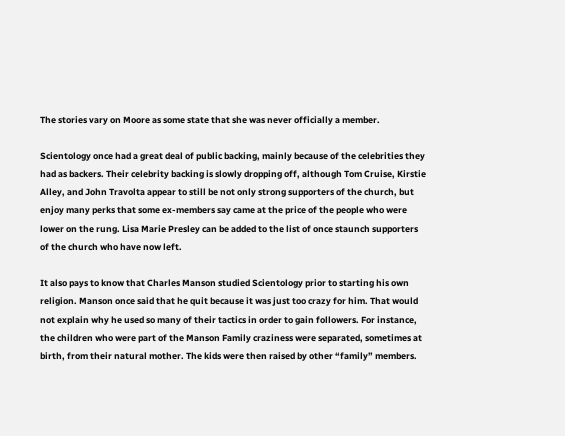The stories vary on Moore as some state that she was never officially a member.

Scientology once had a great deal of public backing, mainly because of the celebrities they had as backers. Their celebrity backing is slowly dropping off, although Tom Cruise, Kirstie Alley, and John Travolta appear to still be not only strong supporters of the church, but enjoy many perks that some ex-members say came at the price of the people who were lower on the rung. Lisa Marie Presley can be added to the list of once staunch supporters of the church who have now left.

It also pays to know that Charles Manson studied Scientology prior to starting his own religion. Manson once said that he quit because it was just too crazy for him. That would not explain why he used so many of their tactics in order to gain followers. For instance, the children who were part of the Manson Family craziness were separated, sometimes at birth, from their natural mother. The kids were then raised by other “family” members.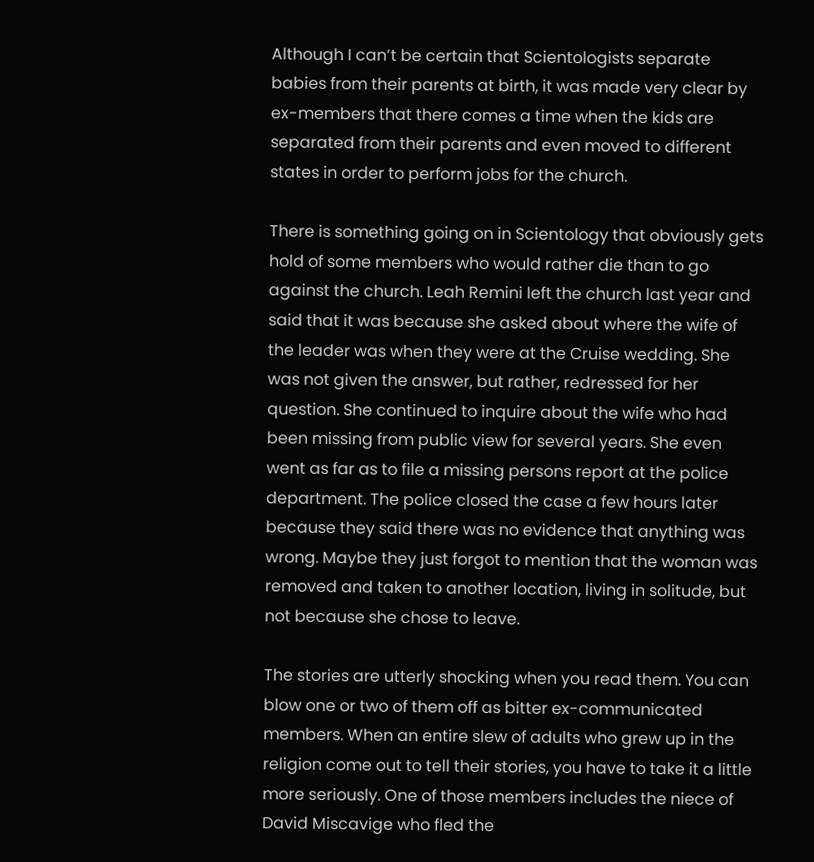Although I can’t be certain that Scientologists separate babies from their parents at birth, it was made very clear by ex-members that there comes a time when the kids are separated from their parents and even moved to different states in order to perform jobs for the church.

There is something going on in Scientology that obviously gets hold of some members who would rather die than to go against the church. Leah Remini left the church last year and said that it was because she asked about where the wife of the leader was when they were at the Cruise wedding. She was not given the answer, but rather, redressed for her question. She continued to inquire about the wife who had been missing from public view for several years. She even went as far as to file a missing persons report at the police department. The police closed the case a few hours later because they said there was no evidence that anything was wrong. Maybe they just forgot to mention that the woman was removed and taken to another location, living in solitude, but not because she chose to leave.

The stories are utterly shocking when you read them. You can blow one or two of them off as bitter ex-communicated members. When an entire slew of adults who grew up in the religion come out to tell their stories, you have to take it a little more seriously. One of those members includes the niece of David Miscavige who fled the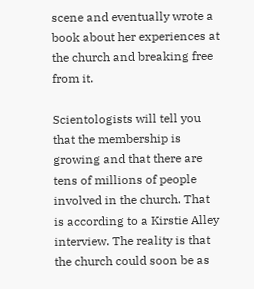scene and eventually wrote a book about her experiences at the church and breaking free from it.

Scientologists will tell you that the membership is growing and that there are tens of millions of people involved in the church. That is according to a Kirstie Alley interview. The reality is that the church could soon be as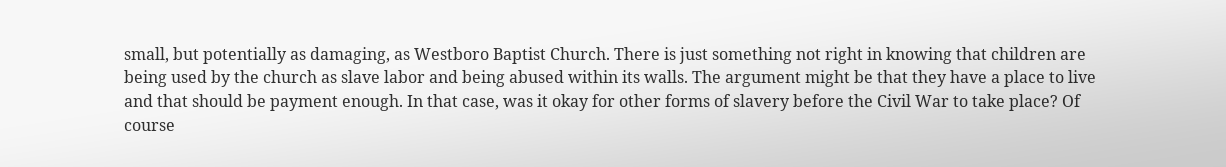small, but potentially as damaging, as Westboro Baptist Church. There is just something not right in knowing that children are being used by the church as slave labor and being abused within its walls. The argument might be that they have a place to live and that should be payment enough. In that case, was it okay for other forms of slavery before the Civil War to take place? Of course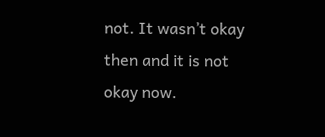not. It wasn’t okay then and it is not okay now.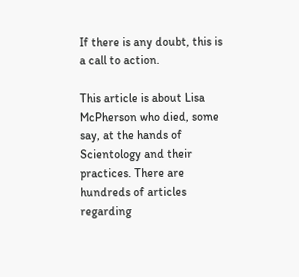If there is any doubt, this is a call to action.

This article is about Lisa McPherson who died, some say, at the hands of Scientology and their practices. There are hundreds of articles regarding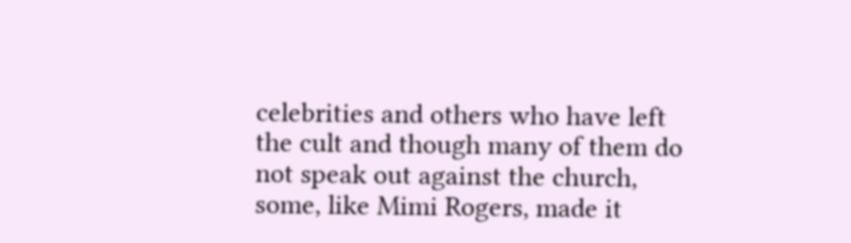celebrities and others who have left the cult and though many of them do not speak out against the church, some, like Mimi Rogers, made it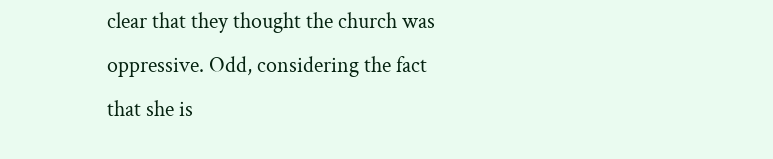clear that they thought the church was oppressive. Odd, considering the fact that she is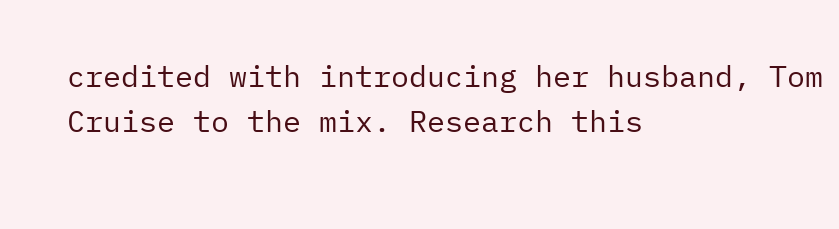credited with introducing her husband, Tom Cruise to the mix. Research this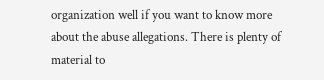organization well if you want to know more about the abuse allegations. There is plenty of material to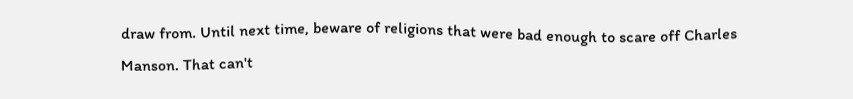draw from. Until next time, beware of religions that were bad enough to scare off Charles Manson. That can't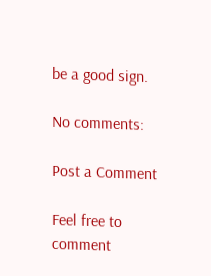be a good sign.

No comments:

Post a Comment

Feel free to comment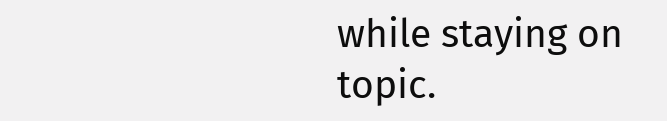while staying on topic.